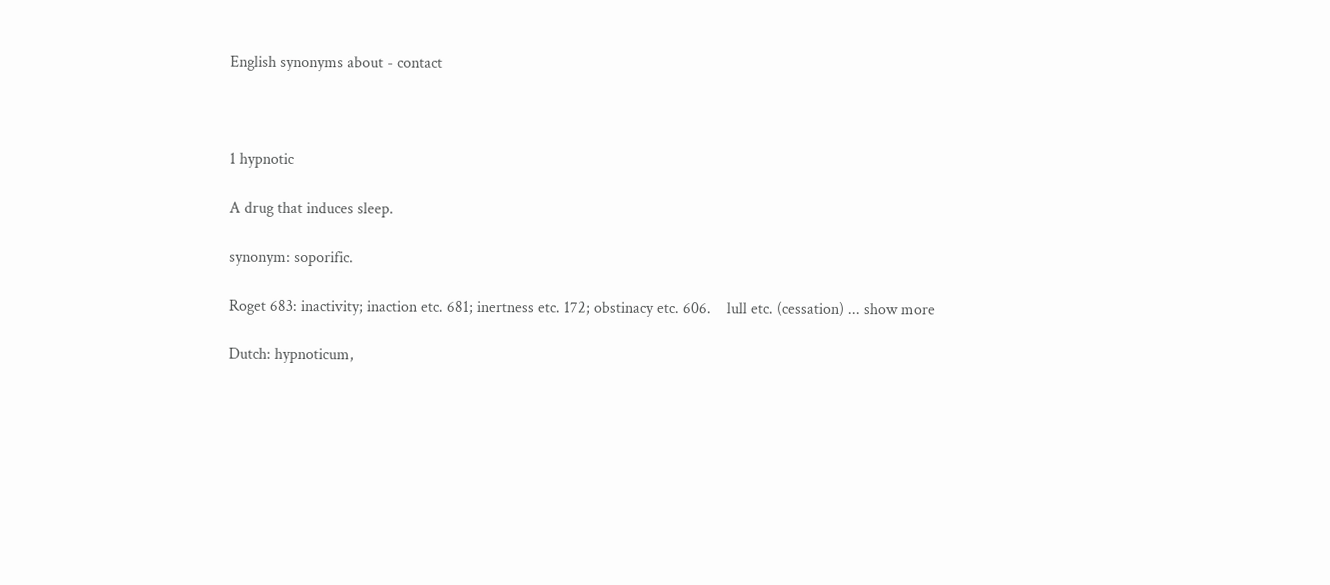English synonyms about - contact



1 hypnotic

A drug that induces sleep.

synonym: soporific.

Roget 683: inactivity; inaction etc. 681; inertness etc. 172; obstinacy etc. 606.    lull etc. (cessation) ... show more

Dutch: hypnoticum,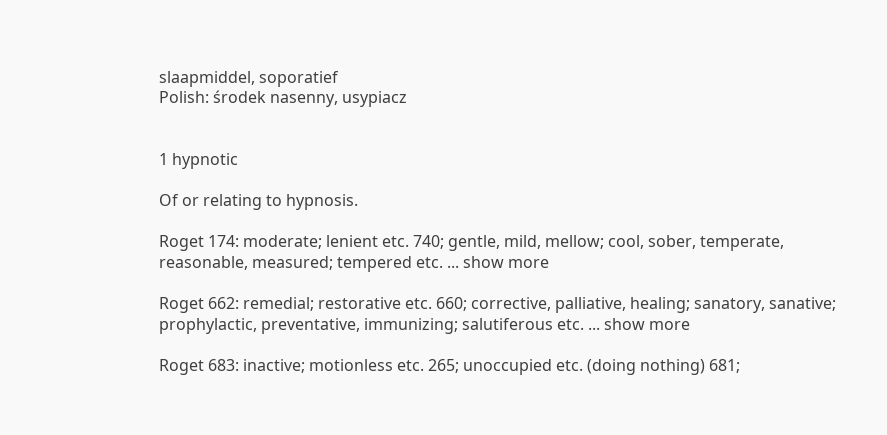slaapmiddel, soporatief
Polish: środek nasenny, usypiacz


1 hypnotic

Of or relating to hypnosis.

Roget 174: moderate; lenient etc. 740; gentle, mild, mellow; cool, sober, temperate, reasonable, measured; tempered etc. ... show more

Roget 662: remedial; restorative etc. 660; corrective, palliative, healing; sanatory, sanative; prophylactic, preventative, immunizing; salutiferous etc. ... show more

Roget 683: inactive; motionless etc. 265; unoccupied etc. (doing nothing) 681;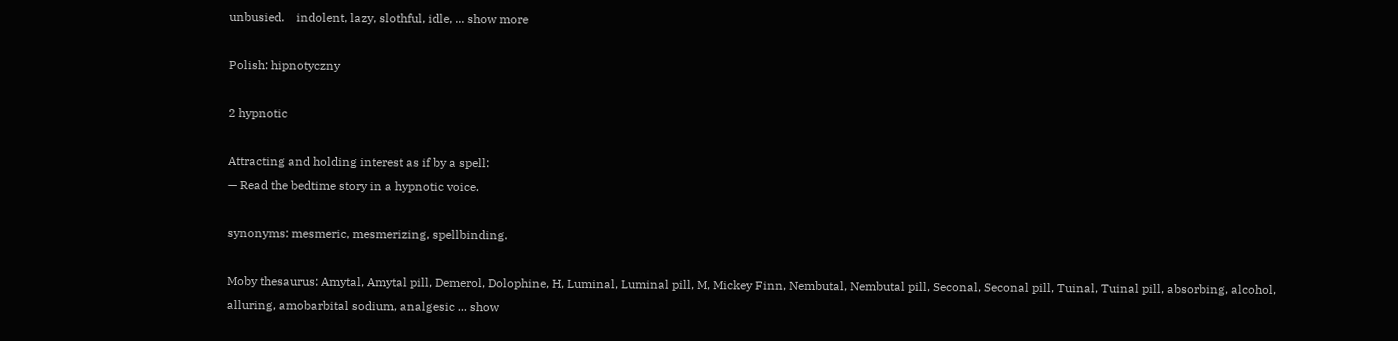unbusied.    indolent, lazy, slothful, idle, ... show more

Polish: hipnotyczny

2 hypnotic

Attracting and holding interest as if by a spell:
— Read the bedtime story in a hypnotic voice.

synonyms: mesmeric, mesmerizing, spellbinding.

Moby thesaurus: Amytal, Amytal pill, Demerol, Dolophine, H, Luminal, Luminal pill, M, Mickey Finn, Nembutal, Nembutal pill, Seconal, Seconal pill, Tuinal, Tuinal pill, absorbing, alcohol, alluring, amobarbital sodium, analgesic ... show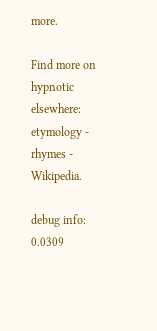more.

Find more on hypnotic elsewhere: etymology - rhymes - Wikipedia.

debug info: 0.0309